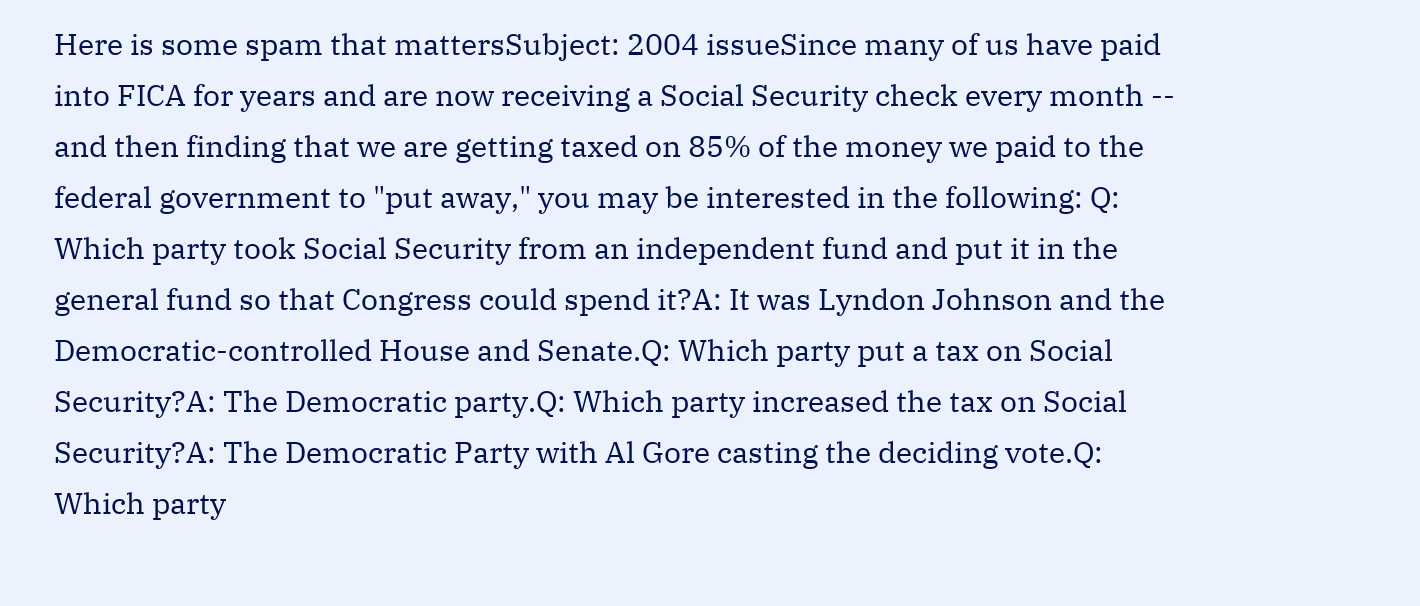Here is some spam that mattersSubject: 2004 issueSince many of us have paid into FICA for years and are now receiving a Social Security check every month -- and then finding that we are getting taxed on 85% of the money we paid to the federal government to "put away," you may be interested in the following: Q: Which party took Social Security from an independent fund and put it in the general fund so that Congress could spend it?A: It was Lyndon Johnson and the Democratic-controlled House and Senate.Q: Which party put a tax on Social Security?A: The Democratic party.Q: Which party increased the tax on Social Security?A: The Democratic Party with Al Gore casting the deciding vote.Q: Which party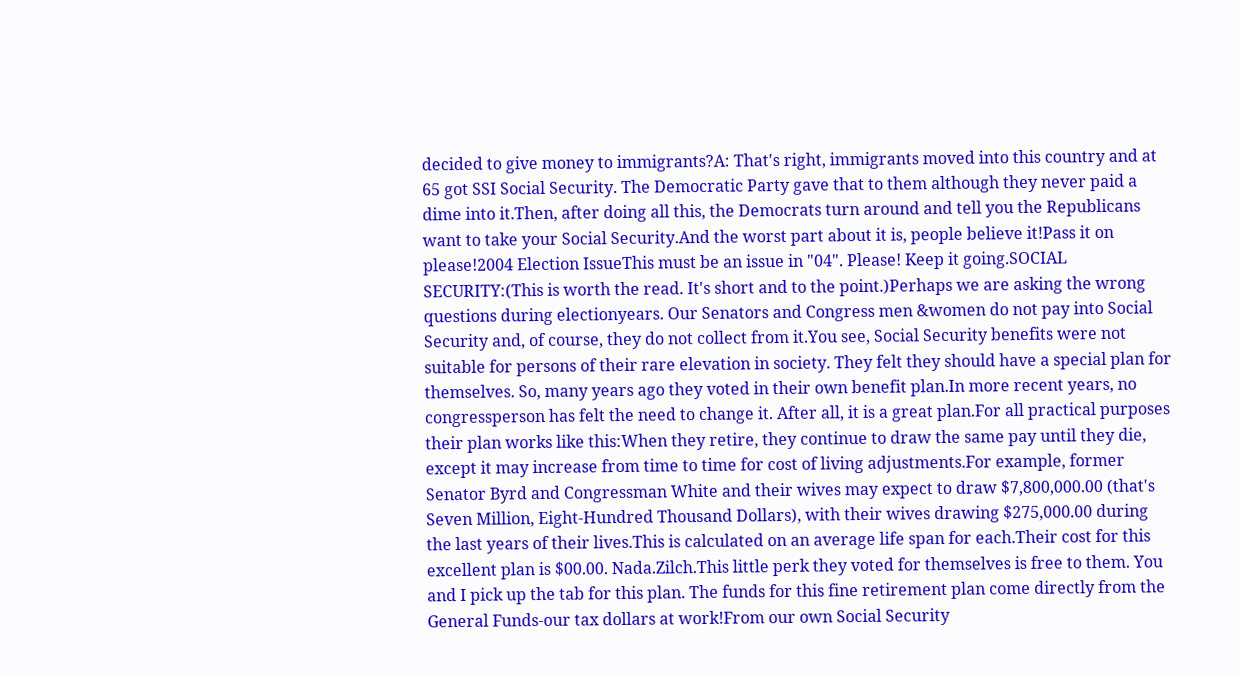decided to give money to immigrants?A: That's right, immigrants moved into this country and at 65 got SSI Social Security. The Democratic Party gave that to them although they never paid a dime into it.Then, after doing all this, the Democrats turn around and tell you the Republicans want to take your Social Security.And the worst part about it is, people believe it!Pass it on please!2004 Election IssueThis must be an issue in "04". Please! Keep it going.SOCIAL SECURITY:(This is worth the read. It's short and to the point.)Perhaps we are asking the wrong questions during electionyears. Our Senators and Congress men &women do not pay into Social Security and, of course, they do not collect from it.You see, Social Security benefits were not suitable for persons of their rare elevation in society. They felt they should have a special plan for themselves. So, many years ago they voted in their own benefit plan.In more recent years, no congressperson has felt the need to change it. After all, it is a great plan.For all practical purposes their plan works like this:When they retire, they continue to draw the same pay until they die, except it may increase from time to time for cost of living adjustments.For example, former Senator Byrd and Congressman White and their wives may expect to draw $7,800,000.00 (that's Seven Million, Eight-Hundred Thousand Dollars), with their wives drawing $275,000.00 during the last years of their lives.This is calculated on an average life span for each.Their cost for this excellent plan is $00.00. Nada.Zilch.This little perk they voted for themselves is free to them. You and I pick up the tab for this plan. The funds for this fine retirement plan come directly from the General Funds-our tax dollars at work!From our own Social Security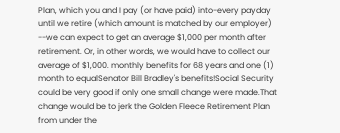Plan, which you and I pay (or have paid) into-every payday until we retire (which amount is matched by our employer) --we can expect to get an average $1,000 per month after retirement. Or, in other words, we would have to collect our average of $1,000. monthly benefits for 68 years and one (1) month to equalSenator Bill Bradley's benefits!Social Security could be very good if only one small change were made.That change would be to jerk the Golden Fleece Retirement Plan from under the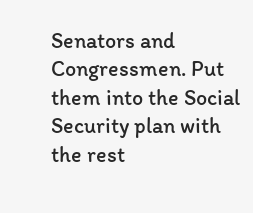Senators and Congressmen. Put them into the Social Security plan with the rest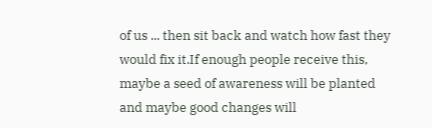of us ... then sit back and watch how fast they would fix it.If enough people receive this, maybe a seed of awareness will be planted and maybe good changes will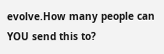evolve.How many people can YOU send this to?